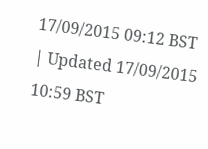17/09/2015 09:12 BST | Updated 17/09/2015 10:59 BST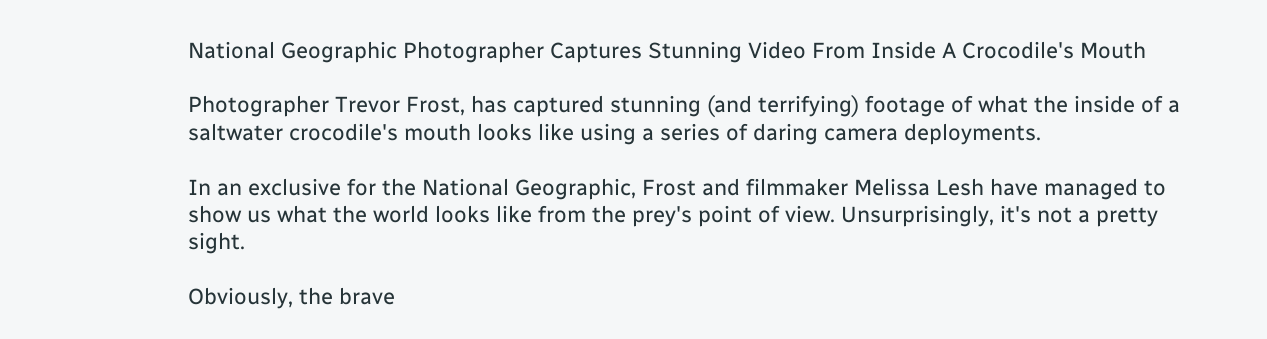National Geographic Photographer Captures Stunning Video From Inside A Crocodile's Mouth

Photographer Trevor Frost, has captured stunning (and terrifying) footage of what the inside of a saltwater crocodile's mouth looks like using a series of daring camera deployments.

In an exclusive for the National Geographic, Frost and filmmaker Melissa Lesh have managed to show us what the world looks like from the prey's point of view. Unsurprisingly, it's not a pretty sight.

Obviously, the brave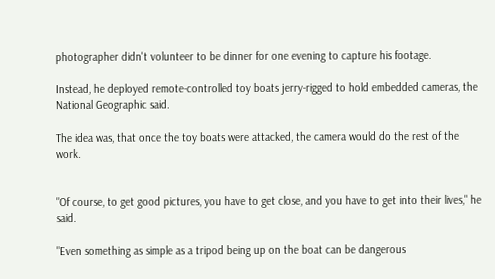photographer didn't volunteer to be dinner for one evening to capture his footage.

Instead, he deployed remote-controlled toy boats jerry-rigged to hold embedded cameras, the National Geographic said.

The idea was, that once the toy boats were attacked, the camera would do the rest of the work.


"Of course, to get good pictures, you have to get close, and you have to get into their lives," he said.

"Even something as simple as a tripod being up on the boat can be dangerous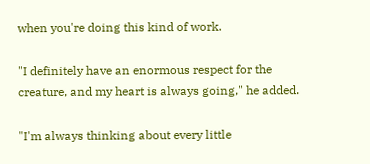when you're doing this kind of work.

"I definitely have an enormous respect for the creature, and my heart is always going," he added.

"I'm always thinking about every little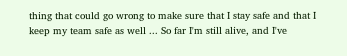thing that could go wrong to make sure that I stay safe and that I keep my team safe as well ... So far I'm still alive, and I've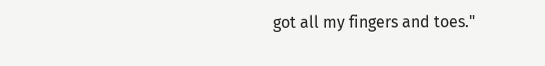got all my fingers and toes."